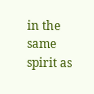in the same spirit as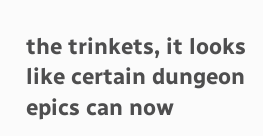the trinkets, it looks like certain dungeon epics can now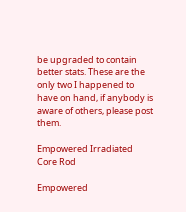be upgraded to contain better stats. These are the only two I happened to have on hand, if anybody is aware of others, please post them.

Empowered Irradiated Core Rod

Empowered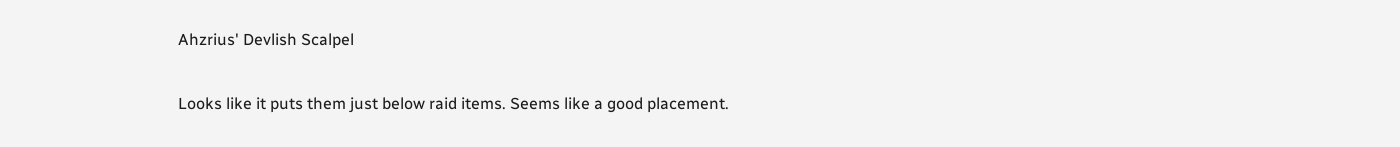Ahzrius' Devlish Scalpel

Looks like it puts them just below raid items. Seems like a good placement.